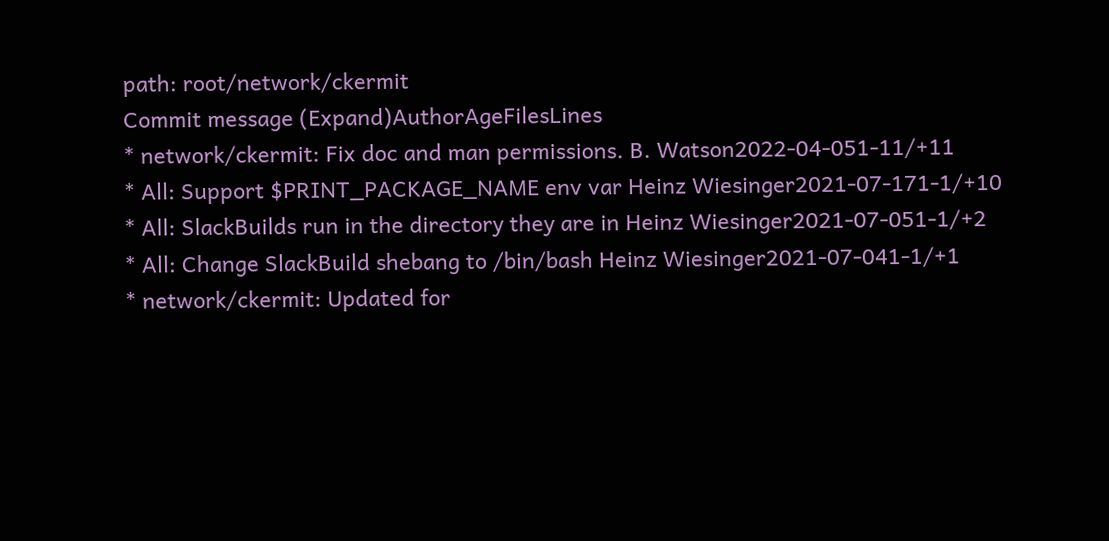path: root/network/ckermit
Commit message (Expand)AuthorAgeFilesLines
* network/ckermit: Fix doc and man permissions. B. Watson2022-04-051-11/+11
* All: Support $PRINT_PACKAGE_NAME env var Heinz Wiesinger2021-07-171-1/+10
* All: SlackBuilds run in the directory they are in Heinz Wiesinger2021-07-051-1/+2
* All: Change SlackBuild shebang to /bin/bash Heinz Wiesinger2021-07-041-1/+1
* network/ckermit: Updated for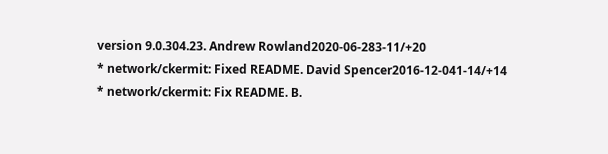version 9.0.304.23. Andrew Rowland2020-06-283-11/+20
* network/ckermit: Fixed README. David Spencer2016-12-041-14/+14
* network/ckermit: Fix README. B.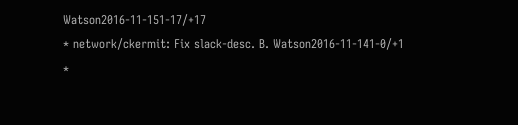Watson2016-11-151-17/+17
* network/ckermit: Fix slack-desc. B. Watson2016-11-141-0/+1
*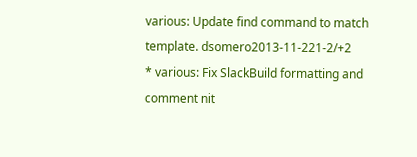various: Update find command to match template. dsomero2013-11-221-2/+2
* various: Fix SlackBuild formatting and comment nit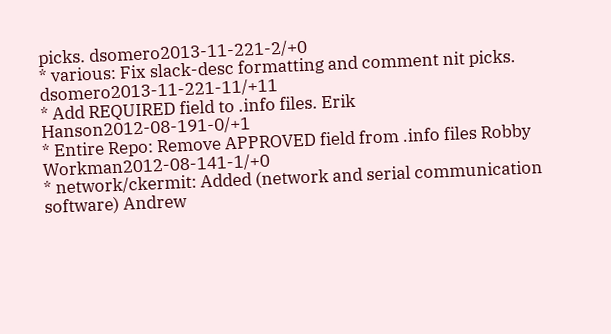picks. dsomero2013-11-221-2/+0
* various: Fix slack-desc formatting and comment nit picks. dsomero2013-11-221-11/+11
* Add REQUIRED field to .info files. Erik Hanson2012-08-191-0/+1
* Entire Repo: Remove APPROVED field from .info files Robby Workman2012-08-141-1/+0
* network/ckermit: Added (network and serial communication software) Andrew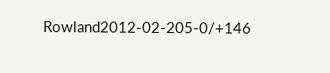Rowland2012-02-205-0/+146